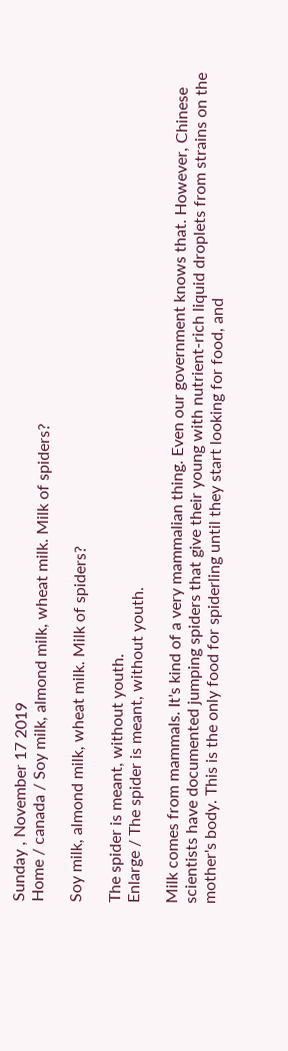Sunday , November 17 2019
Home / canada / Soy milk, almond milk, wheat milk. Milk of spiders?

Soy milk, almond milk, wheat milk. Milk of spiders?

The spider is meant, without youth.
Enlarge / The spider is meant, without youth.

Milk comes from mammals. It's kind of a very mammalian thing. Even our government knows that. However, Chinese scientists have documented jumping spiders that give their young with nutrient-rich liquid droplets from strains on the mother's body. This is the only food for spiderling until they start looking for food, and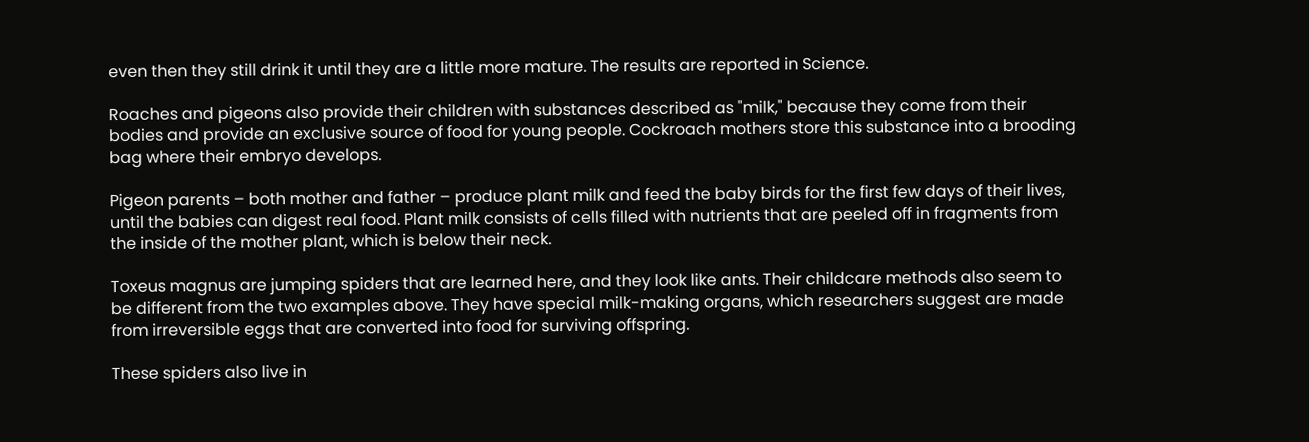even then they still drink it until they are a little more mature. The results are reported in Science.

Roaches and pigeons also provide their children with substances described as "milk," because they come from their bodies and provide an exclusive source of food for young people. Cockroach mothers store this substance into a brooding bag where their embryo develops.

Pigeon parents – both mother and father – produce plant milk and feed the baby birds for the first few days of their lives, until the babies can digest real food. Plant milk consists of cells filled with nutrients that are peeled off in fragments from the inside of the mother plant, which is below their neck.

Toxeus magnus are jumping spiders that are learned here, and they look like ants. Their childcare methods also seem to be different from the two examples above. They have special milk-making organs, which researchers suggest are made from irreversible eggs that are converted into food for surviving offspring.

These spiders also live in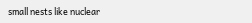small nests like nuclear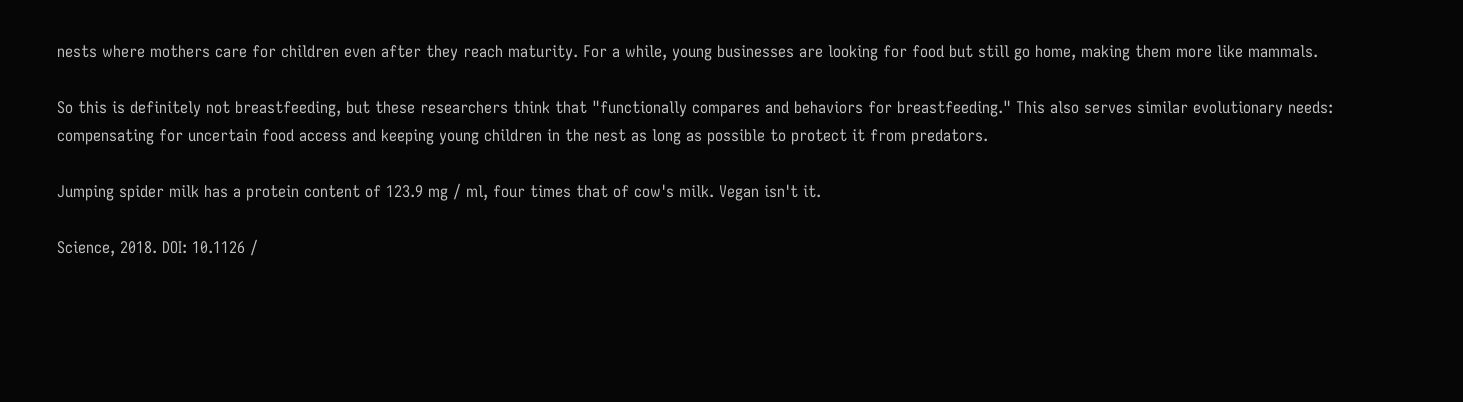nests where mothers care for children even after they reach maturity. For a while, young businesses are looking for food but still go home, making them more like mammals.

So this is definitely not breastfeeding, but these researchers think that "functionally compares and behaviors for breastfeeding." This also serves similar evolutionary needs: compensating for uncertain food access and keeping young children in the nest as long as possible to protect it from predators.

Jumping spider milk has a protein content of 123.9 mg / ml, four times that of cow's milk. Vegan isn't it.

Science, 2018. DOI: 10.1126 /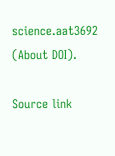science.aat3692 (About DOI).

Source link